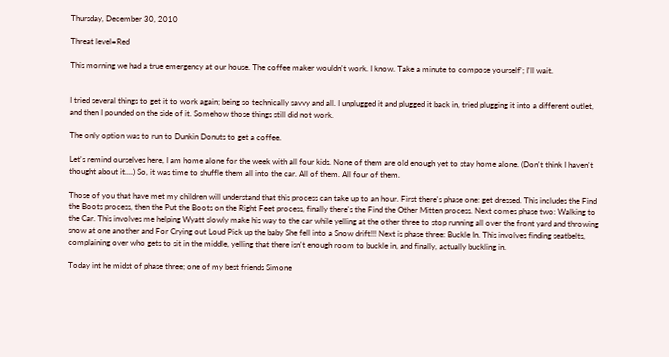Thursday, December 30, 2010

Threat level=Red

This morning we had a true emergency at our house. The coffee maker wouldn't work. I know. Take a minute to compose yourself'; I'll wait.


I tried several things to get it to work again; being so technically savvy and all. I unplugged it and plugged it back in, tried plugging it into a different outlet, and then I pounded on the side of it. Somehow those things still did not work.

The only option was to run to Dunkin Donuts to get a coffee.

Let's remind ourselves here, I am home alone for the week with all four kids. None of them are old enough yet to stay home alone. (Don't think I haven't thought about it....) So, it was time to shuffle them all into the car. All of them. All four of them.

Those of you that have met my children will understand that this process can take up to an hour. First there's phase one: get dressed. This includes the Find the Boots process, then the Put the Boots on the Right Feet process, finally there's the Find the Other Mitten process. Next comes phase two: Walking to the Car. This involves me helping Wyatt slowly make his way to the car while yelling at the other three to stop running all over the front yard and throwing snow at one another and For Crying out Loud Pick up the baby She fell into a Snow drift!!! Next is phase three: Buckle In. This involves finding seatbelts, complaining over who gets to sit in the middle, yelling that there isn't enough room to buckle in, and finally, actually buckling in.

Today int he midst of phase three; one of my best friends Simone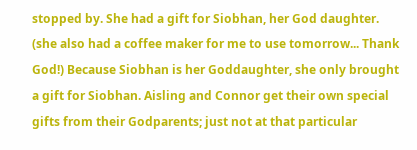stopped by. She had a gift for Siobhan, her God daughter. (she also had a coffee maker for me to use tomorrow... Thank God!) Because Siobhan is her Goddaughter, she only brought a gift for Siobhan. Aisling and Connor get their own special gifts from their Godparents; just not at that particular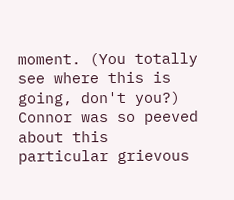moment. (You totally see where this is going, don't you?) Connor was so peeved about this particular grievous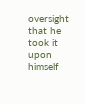oversight that he took it upon himself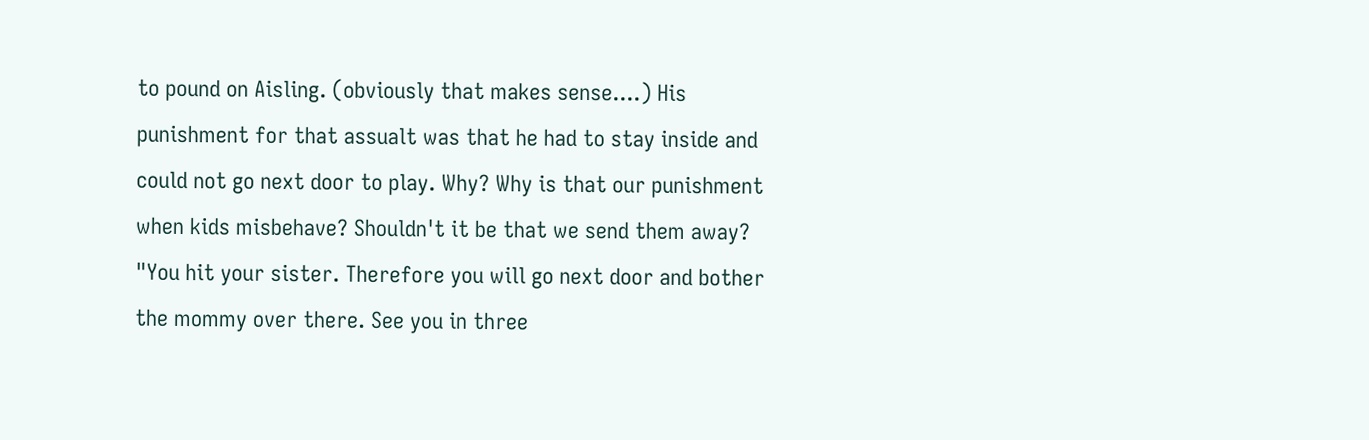to pound on Aisling. (obviously that makes sense....) His punishment for that assualt was that he had to stay inside and could not go next door to play. Why? Why is that our punishment when kids misbehave? Shouldn't it be that we send them away? "You hit your sister. Therefore you will go next door and bother the mommy over there. See you in three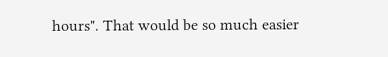hours". That would be so much easier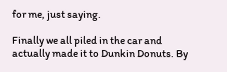for me, just saying.

Finally we all piled in the car and actually made it to Dunkin Donuts. By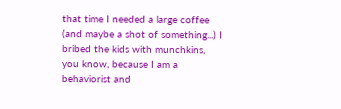that time I needed a large coffee (and maybe a shot of something...) I bribed the kids with munchkins, you know, because I am a behaviorist and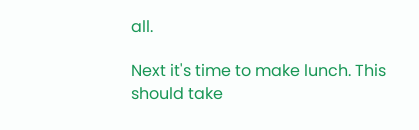all.

Next it's time to make lunch. This should take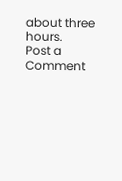about three hours.
Post a Comment